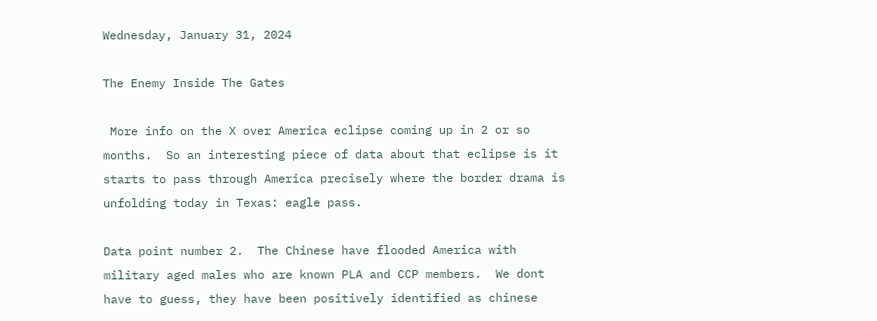Wednesday, January 31, 2024

The Enemy Inside The Gates

 More info on the X over America eclipse coming up in 2 or so months.  So an interesting piece of data about that eclipse is it starts to pass through America precisely where the border drama is unfolding today in Texas: eagle pass.

Data point number 2.  The Chinese have flooded America with military aged males who are known PLA and CCP members.  We dont have to guess, they have been positively identified as chinese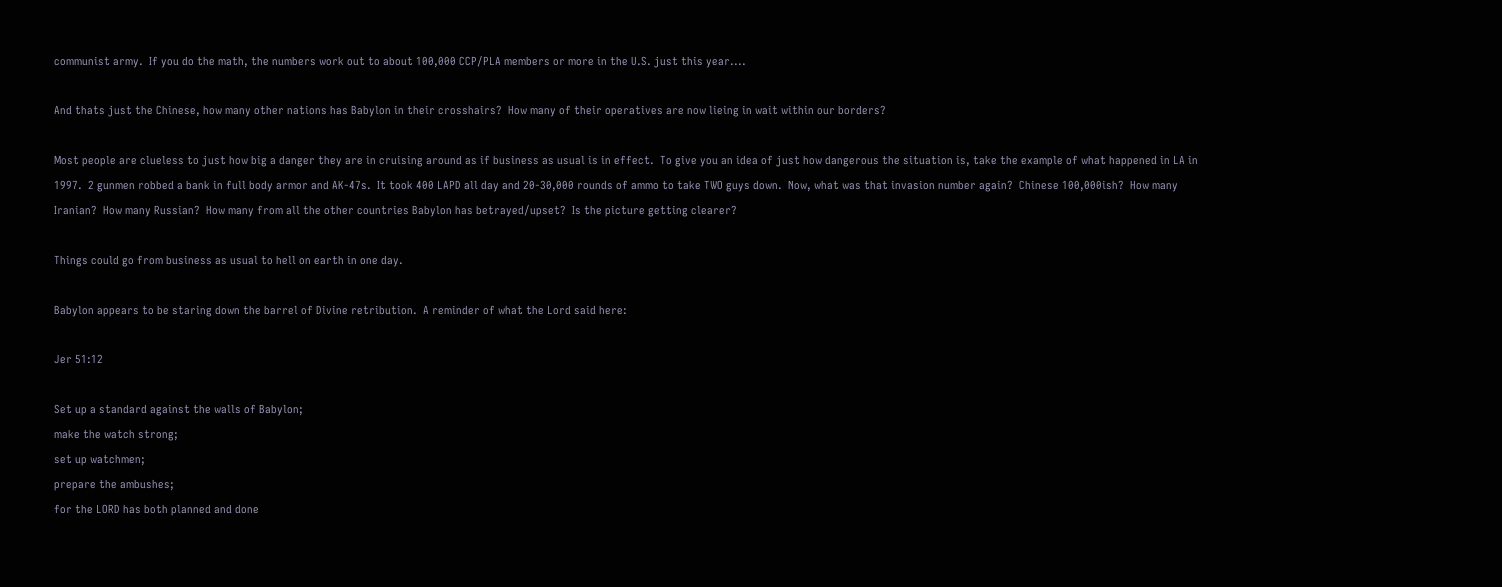communist army.  If you do the math, the numbers work out to about 100,000 CCP/PLA members or more in the U.S. just this year....

And thats just the Chinese, how many other nations has Babylon in their crosshairs?  How many of their operatives are now lieing in wait within our borders?

Most people are clueless to just how big a danger they are in cruising around as if business as usual is in effect.  To give you an idea of just how dangerous the situation is, take the example of what happened in LA in 1997.  2 gunmen robbed a bank in full body armor and AK-47s.  It took 400 LAPD all day and 20-30,000 rounds of ammo to take TWO guys down.  Now, what was that invasion number again?  Chinese 100,000ish?  How many Iranian?  How many Russian?  How many from all the other countries Babylon has betrayed/upset?  Is the picture getting clearer?

Things could go from business as usual to hell on earth in one day.

Babylon appears to be staring down the barrel of Divine retribution.  A reminder of what the Lord said here:

Jer 51:12

Set up a standard against the walls of Babylon;
make the watch strong;
set up watchmen;
prepare the ambushes;
for the LORD has both planned and done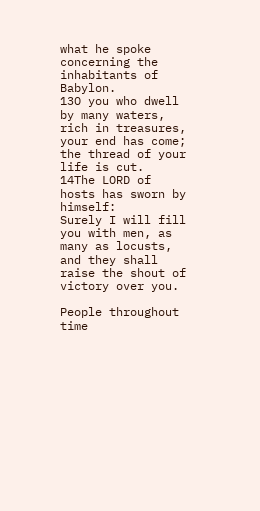what he spoke concerning the inhabitants of Babylon.
13O you who dwell by many waters,
rich in treasures,
your end has come;
the thread of your life is cut.
14The LORD of hosts has sworn by himself:
Surely I will fill you with men, as many as locusts,
and they shall raise the shout of victory over you.

People throughout time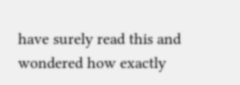have surely read this and wondered how exactly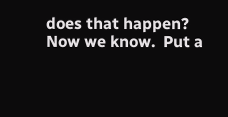does that happen?  Now we know.  Put a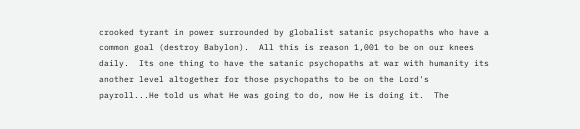crooked tyrant in power surrounded by globalist satanic psychopaths who have a common goal (destroy Babylon).  All this is reason 1,001 to be on our knees daily.  Its one thing to have the satanic psychopaths at war with humanity its another level altogether for those psychopaths to be on the Lord's payroll...He told us what He was going to do, now He is doing it.  The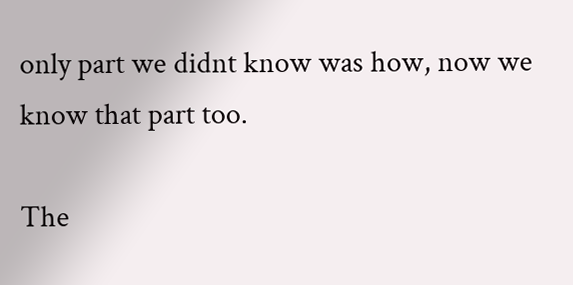only part we didnt know was how, now we know that part too.

The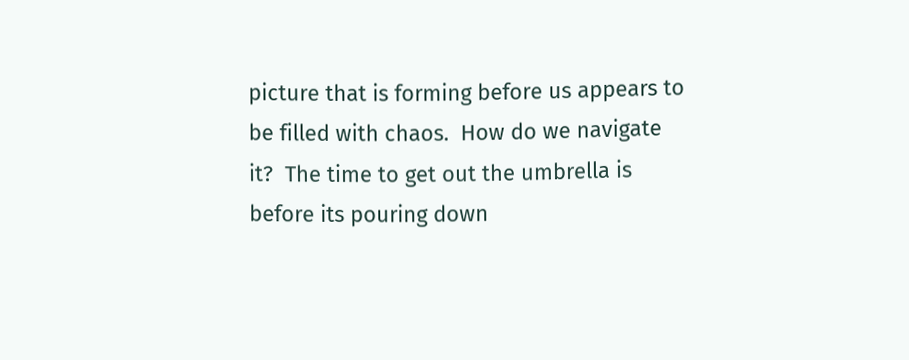picture that is forming before us appears to be filled with chaos.  How do we navigate it?  The time to get out the umbrella is before its pouring down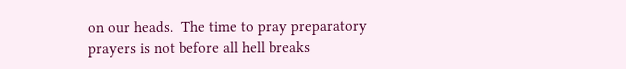on our heads.  The time to pray preparatory prayers is not before all hell breaks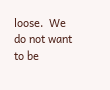loose.  We do not want to be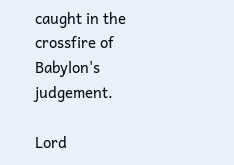caught in the crossfire of Babylon's judgement.

Lord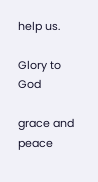help us.

Glory to God

grace and peace